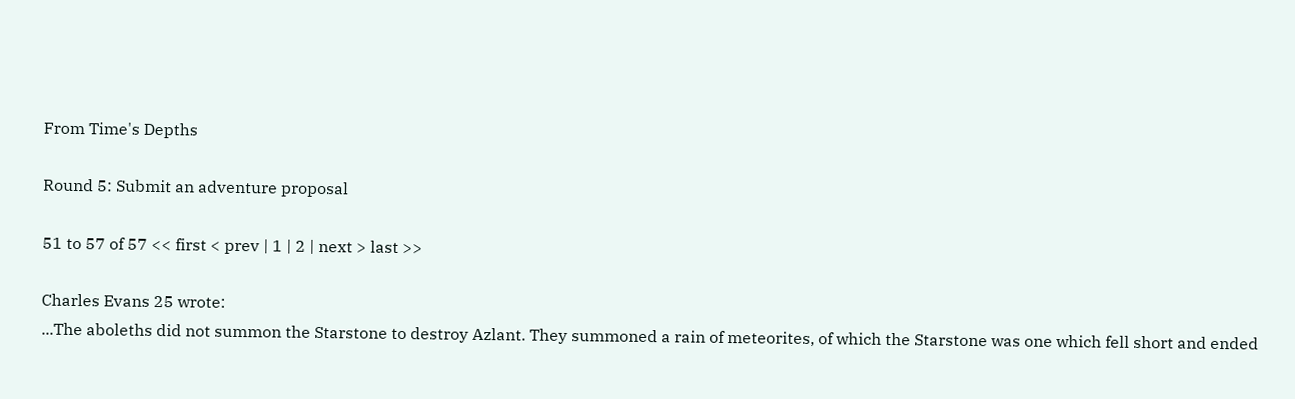From Time's Depths

Round 5: Submit an adventure proposal

51 to 57 of 57 << first < prev | 1 | 2 | next > last >>

Charles Evans 25 wrote:
...The aboleths did not summon the Starstone to destroy Azlant. They summoned a rain of meteorites, of which the Starstone was one which fell short and ended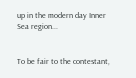up in the modern day Inner Sea region...


To be fair to the contestant,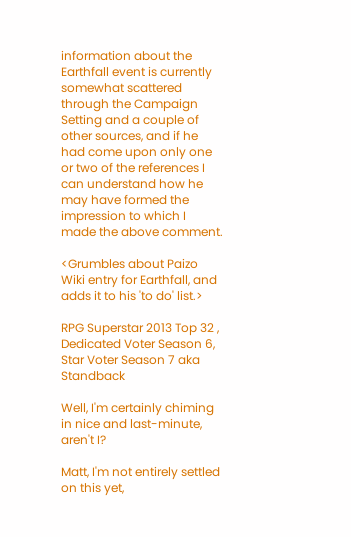information about the Earthfall event is currently somewhat scattered through the Campaign Setting and a couple of other sources, and if he had come upon only one or two of the references I can understand how he may have formed the impression to which I made the above comment.

<Grumbles about Paizo Wiki entry for Earthfall, and adds it to his 'to do' list.>

RPG Superstar 2013 Top 32 , Dedicated Voter Season 6, Star Voter Season 7 aka Standback

Well, I'm certainly chiming in nice and last-minute, aren't I?

Matt, I'm not entirely settled on this yet,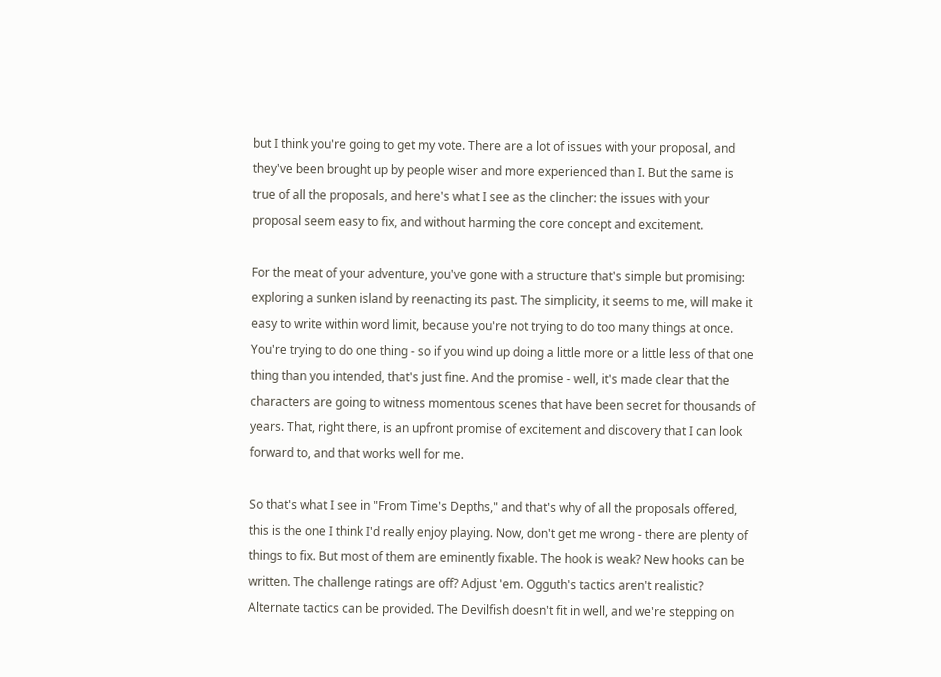but I think you're going to get my vote. There are a lot of issues with your proposal, and they've been brought up by people wiser and more experienced than I. But the same is true of all the proposals, and here's what I see as the clincher: the issues with your proposal seem easy to fix, and without harming the core concept and excitement.

For the meat of your adventure, you've gone with a structure that's simple but promising: exploring a sunken island by reenacting its past. The simplicity, it seems to me, will make it easy to write within word limit, because you're not trying to do too many things at once. You're trying to do one thing - so if you wind up doing a little more or a little less of that one thing than you intended, that's just fine. And the promise - well, it's made clear that the characters are going to witness momentous scenes that have been secret for thousands of years. That, right there, is an upfront promise of excitement and discovery that I can look forward to, and that works well for me.

So that's what I see in "From Time's Depths," and that's why of all the proposals offered, this is the one I think I'd really enjoy playing. Now, don't get me wrong - there are plenty of things to fix. But most of them are eminently fixable. The hook is weak? New hooks can be written. The challenge ratings are off? Adjust 'em. Ogguth's tactics aren't realistic? Alternate tactics can be provided. The Devilfish doesn't fit in well, and we're stepping on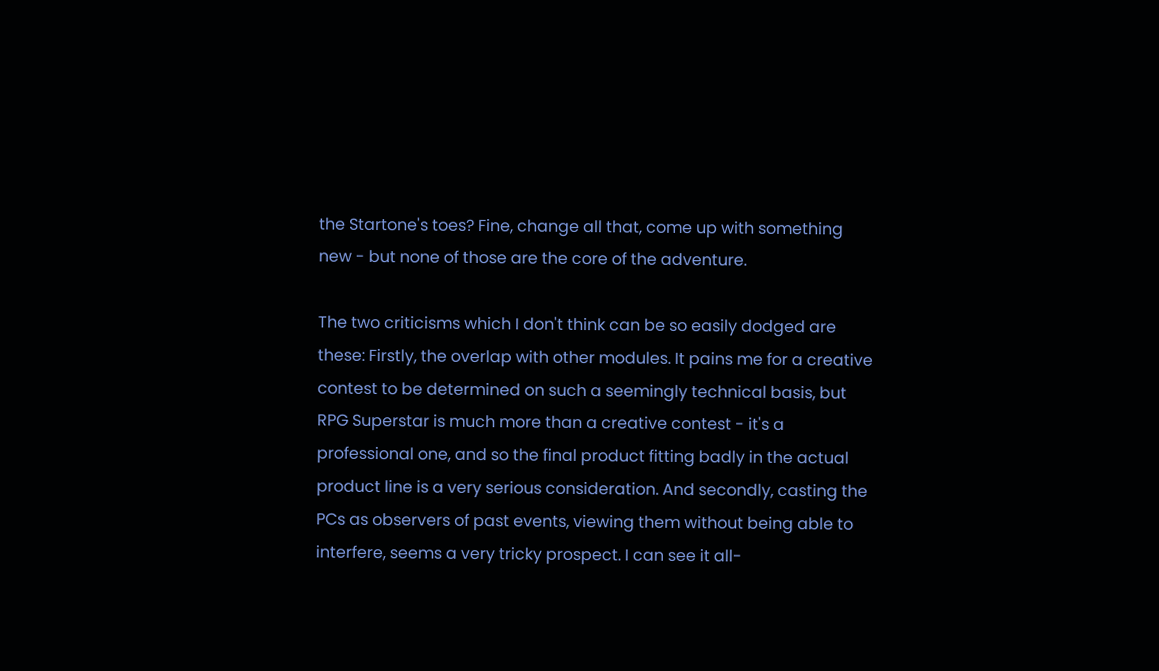the Startone's toes? Fine, change all that, come up with something new - but none of those are the core of the adventure.

The two criticisms which I don't think can be so easily dodged are these: Firstly, the overlap with other modules. It pains me for a creative contest to be determined on such a seemingly technical basis, but RPG Superstar is much more than a creative contest - it's a professional one, and so the final product fitting badly in the actual product line is a very serious consideration. And secondly, casting the PCs as observers of past events, viewing them without being able to interfere, seems a very tricky prospect. I can see it all-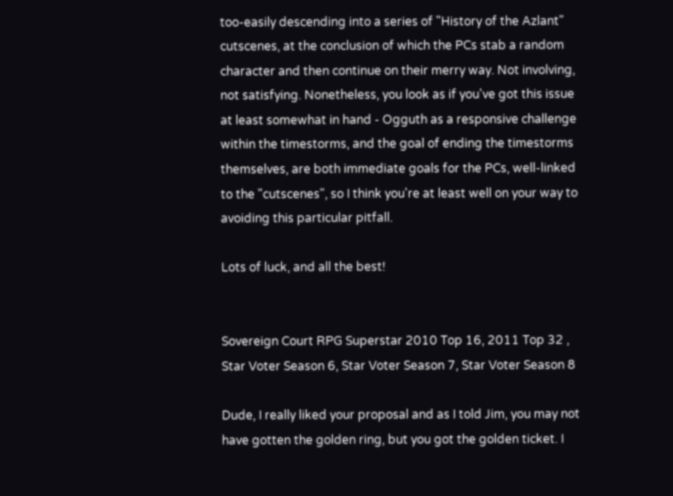too-easily descending into a series of "History of the Azlant" cutscenes, at the conclusion of which the PCs stab a random character and then continue on their merry way. Not involving, not satisfying. Nonetheless, you look as if you've got this issue at least somewhat in hand - Ogguth as a responsive challenge within the timestorms, and the goal of ending the timestorms themselves, are both immediate goals for the PCs, well-linked to the "cutscenes", so I think you're at least well on your way to avoiding this particular pitfall.

Lots of luck, and all the best!


Sovereign Court RPG Superstar 2010 Top 16, 2011 Top 32 , Star Voter Season 6, Star Voter Season 7, Star Voter Season 8

Dude, I really liked your proposal and as I told Jim, you may not have gotten the golden ring, but you got the golden ticket. I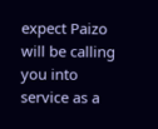expect Paizo will be calling you into service as a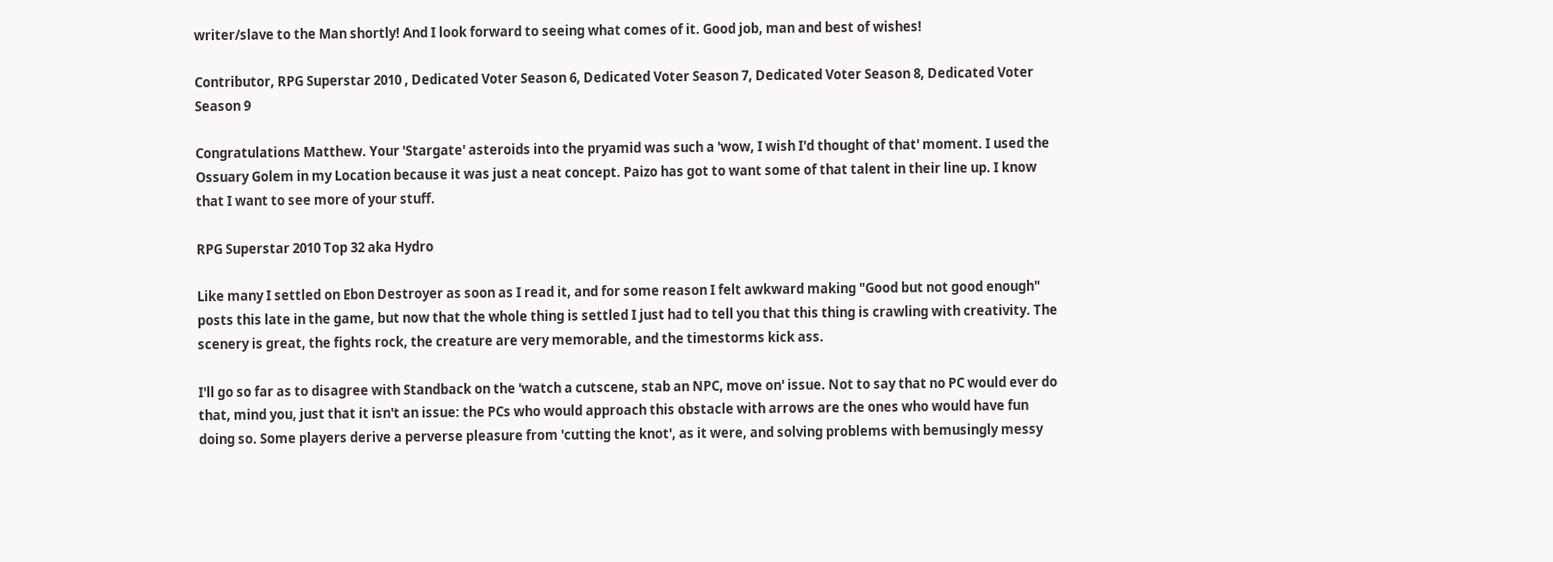writer/slave to the Man shortly! And I look forward to seeing what comes of it. Good job, man and best of wishes!

Contributor, RPG Superstar 2010 , Dedicated Voter Season 6, Dedicated Voter Season 7, Dedicated Voter Season 8, Dedicated Voter Season 9

Congratulations Matthew. Your 'Stargate' asteroids into the pryamid was such a 'wow, I wish I'd thought of that' moment. I used the Ossuary Golem in my Location because it was just a neat concept. Paizo has got to want some of that talent in their line up. I know that I want to see more of your stuff.

RPG Superstar 2010 Top 32 aka Hydro

Like many I settled on Ebon Destroyer as soon as I read it, and for some reason I felt awkward making "Good but not good enough" posts this late in the game, but now that the whole thing is settled I just had to tell you that this thing is crawling with creativity. The scenery is great, the fights rock, the creature are very memorable, and the timestorms kick ass.

I'll go so far as to disagree with Standback on the 'watch a cutscene, stab an NPC, move on' issue. Not to say that no PC would ever do that, mind you, just that it isn't an issue: the PCs who would approach this obstacle with arrows are the ones who would have fun doing so. Some players derive a perverse pleasure from 'cutting the knot', as it were, and solving problems with bemusingly messy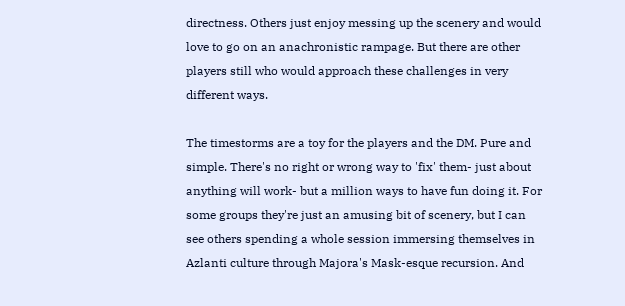directness. Others just enjoy messing up the scenery and would love to go on an anachronistic rampage. But there are other players still who would approach these challenges in very different ways.

The timestorms are a toy for the players and the DM. Pure and simple. There's no right or wrong way to 'fix' them- just about anything will work- but a million ways to have fun doing it. For some groups they're just an amusing bit of scenery, but I can see others spending a whole session immersing themselves in Azlanti culture through Majora's Mask-esque recursion. And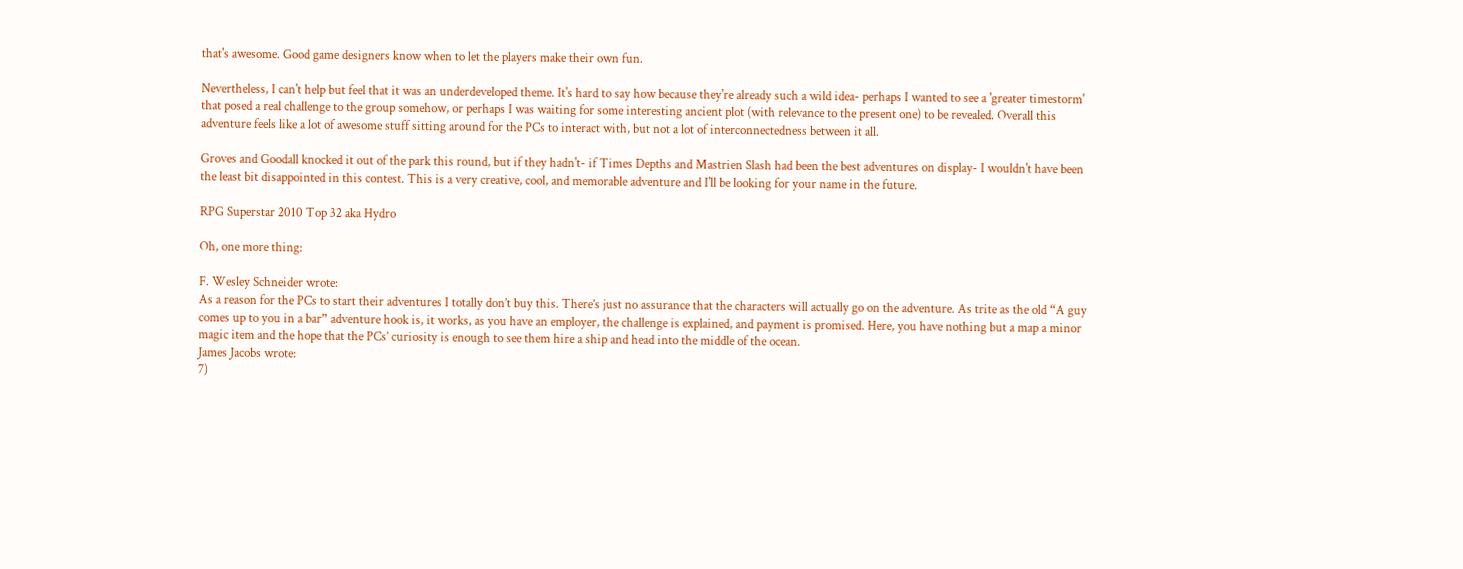that's awesome. Good game designers know when to let the players make their own fun.

Nevertheless, I can't help but feel that it was an underdeveloped theme. It's hard to say how because they're already such a wild idea- perhaps I wanted to see a 'greater timestorm' that posed a real challenge to the group somehow, or perhaps I was waiting for some interesting ancient plot (with relevance to the present one) to be revealed. Overall this adventure feels like a lot of awesome stuff sitting around for the PCs to interact with, but not a lot of interconnectedness between it all.

Groves and Goodall knocked it out of the park this round, but if they hadn't- if Times Depths and Mastrien Slash had been the best adventures on display- I wouldn't have been the least bit disappointed in this contest. This is a very creative, cool, and memorable adventure and I'll be looking for your name in the future.

RPG Superstar 2010 Top 32 aka Hydro

Oh, one more thing:

F. Wesley Schneider wrote:
As a reason for the PCs to start their adventures I totally don’t buy this. There’s just no assurance that the characters will actually go on the adventure. As trite as the old “A guy comes up to you in a bar” adventure hook is, it works, as you have an employer, the challenge is explained, and payment is promised. Here, you have nothing but a map a minor magic item and the hope that the PCs’ curiosity is enough to see them hire a ship and head into the middle of the ocean.
James Jacobs wrote:
7)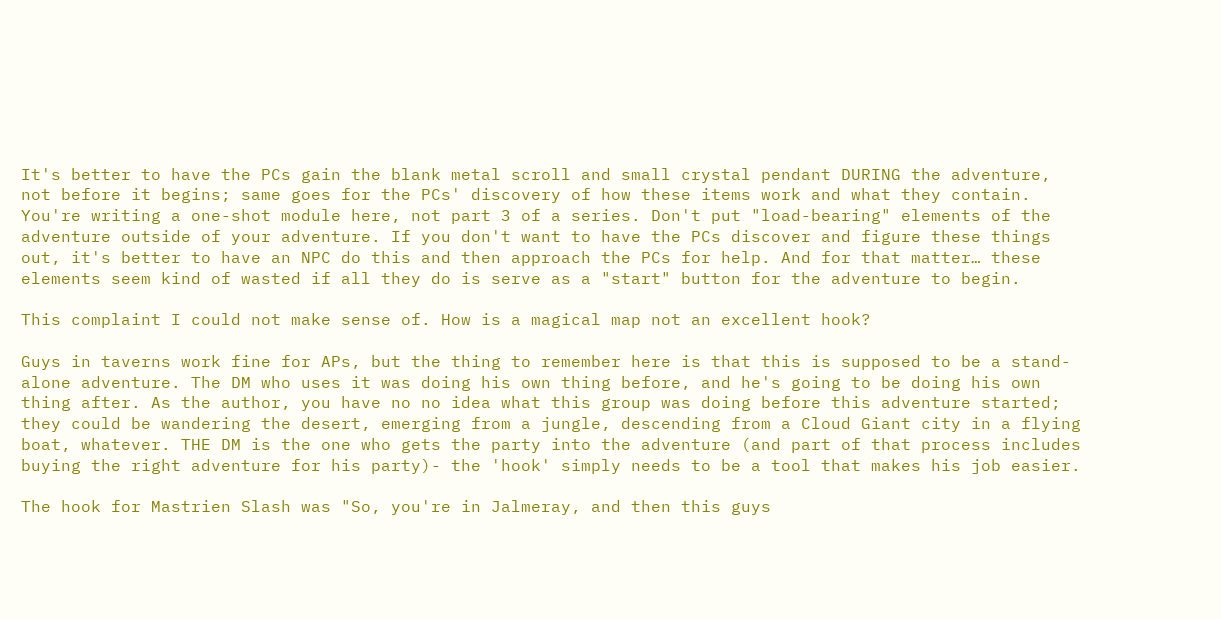It's better to have the PCs gain the blank metal scroll and small crystal pendant DURING the adventure, not before it begins; same goes for the PCs' discovery of how these items work and what they contain. You're writing a one-shot module here, not part 3 of a series. Don't put "load-bearing" elements of the adventure outside of your adventure. If you don't want to have the PCs discover and figure these things out, it's better to have an NPC do this and then approach the PCs for help. And for that matter… these elements seem kind of wasted if all they do is serve as a "start" button for the adventure to begin.

This complaint I could not make sense of. How is a magical map not an excellent hook?

Guys in taverns work fine for APs, but the thing to remember here is that this is supposed to be a stand-alone adventure. The DM who uses it was doing his own thing before, and he's going to be doing his own thing after. As the author, you have no no idea what this group was doing before this adventure started; they could be wandering the desert, emerging from a jungle, descending from a Cloud Giant city in a flying boat, whatever. THE DM is the one who gets the party into the adventure (and part of that process includes buying the right adventure for his party)- the 'hook' simply needs to be a tool that makes his job easier.

The hook for Mastrien Slash was "So, you're in Jalmeray, and then this guys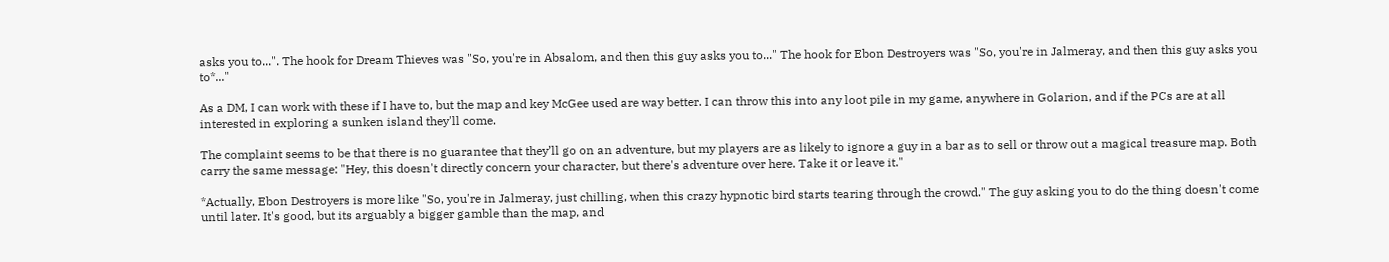asks you to...". The hook for Dream Thieves was "So, you're in Absalom, and then this guy asks you to..." The hook for Ebon Destroyers was "So, you're in Jalmeray, and then this guy asks you to*..."

As a DM, I can work with these if I have to, but the map and key McGee used are way better. I can throw this into any loot pile in my game, anywhere in Golarion, and if the PCs are at all interested in exploring a sunken island they'll come.

The complaint seems to be that there is no guarantee that they’ll go on an adventure, but my players are as likely to ignore a guy in a bar as to sell or throw out a magical treasure map. Both carry the same message: "Hey, this doesn't directly concern your character, but there's adventure over here. Take it or leave it."

*Actually, Ebon Destroyers is more like "So, you're in Jalmeray, just chilling, when this crazy hypnotic bird starts tearing through the crowd." The guy asking you to do the thing doesn't come until later. It's good, but its arguably a bigger gamble than the map, and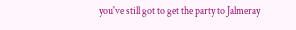you've still got to get the party to Jalmeray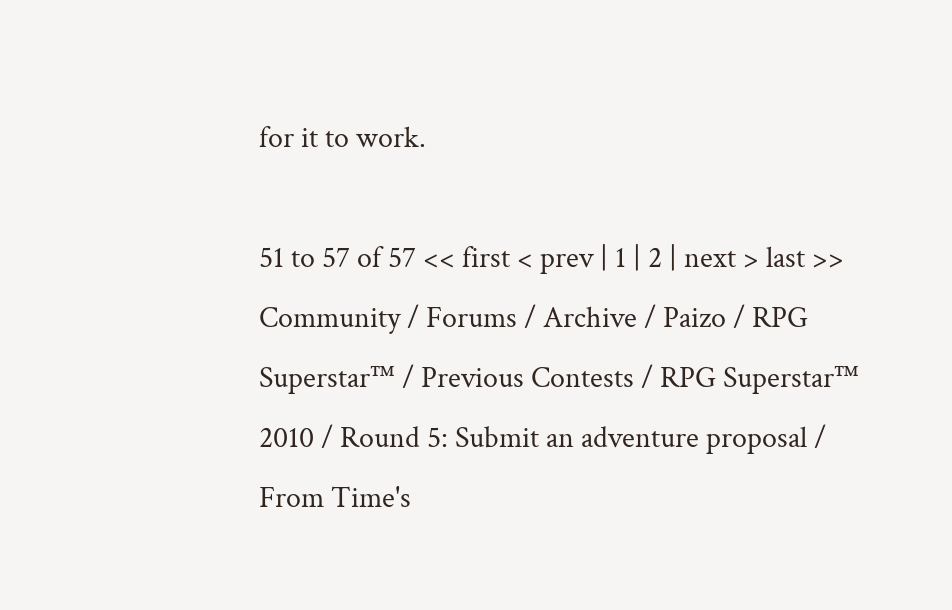for it to work.

51 to 57 of 57 << first < prev | 1 | 2 | next > last >>
Community / Forums / Archive / Paizo / RPG Superstar™ / Previous Contests / RPG Superstar™ 2010 / Round 5: Submit an adventure proposal / From Time's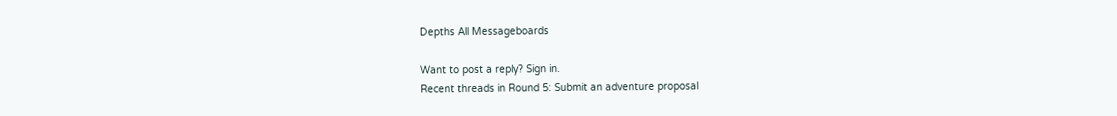Depths All Messageboards

Want to post a reply? Sign in.
Recent threads in Round 5: Submit an adventure proposal